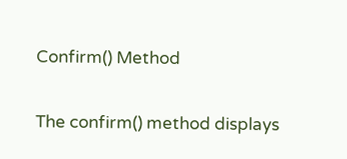Confirm() Method

The confirm() method displays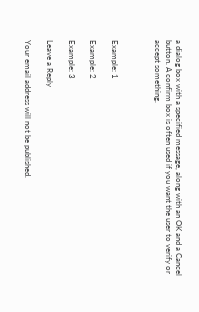a dialog box with a specified message, along with an OK and a Cancel button. A confirm box is often used if you want the user to verify or accept something.



Example: 1

Example: 2

Example: 3

Leave a Reply

Your email address will not be published.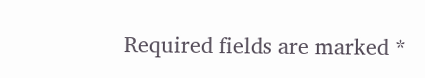Required fields are marked *